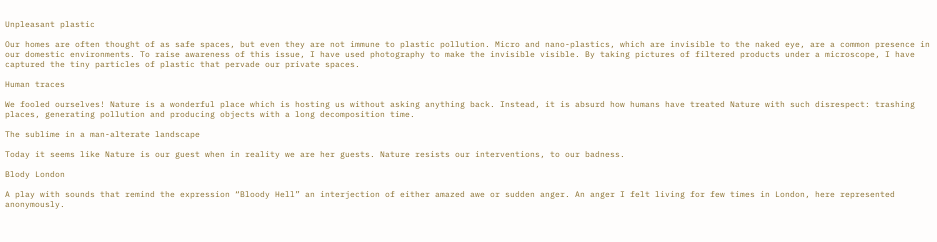Unpleasant plastic

Our homes are often thought of as safe spaces, but even they are not immune to plastic pollution. Micro and nano-plastics, which are invisible to the naked eye, are a common presence in our domestic environments. To raise awareness of this issue, I have used photography to make the invisible visible. By taking pictures of filtered products under a microscope, I have captured the tiny particles of plastic that pervade our private spaces.

Human traces

We fooled ourselves! Nature is a wonderful place which is hosting us without asking anything back. Instead, it is absurd how humans have treated Nature with such disrespect: trashing places, generating pollution and producing objects with a long decomposition time.

The sublime in a man-alterate landscape

Today it seems like Nature is our guest when in reality we are her guests. Nature resists our interventions, to our badness.

Blody London

A play with sounds that remind the expression “Bloody Hell” an interjection of either amazed awe or sudden anger. An anger I felt living for few times in London, here represented anonymously.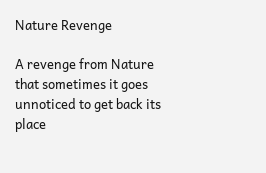Nature Revenge

A revenge from Nature that sometimes it goes unnoticed to get back its place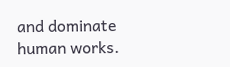and dominate human works.